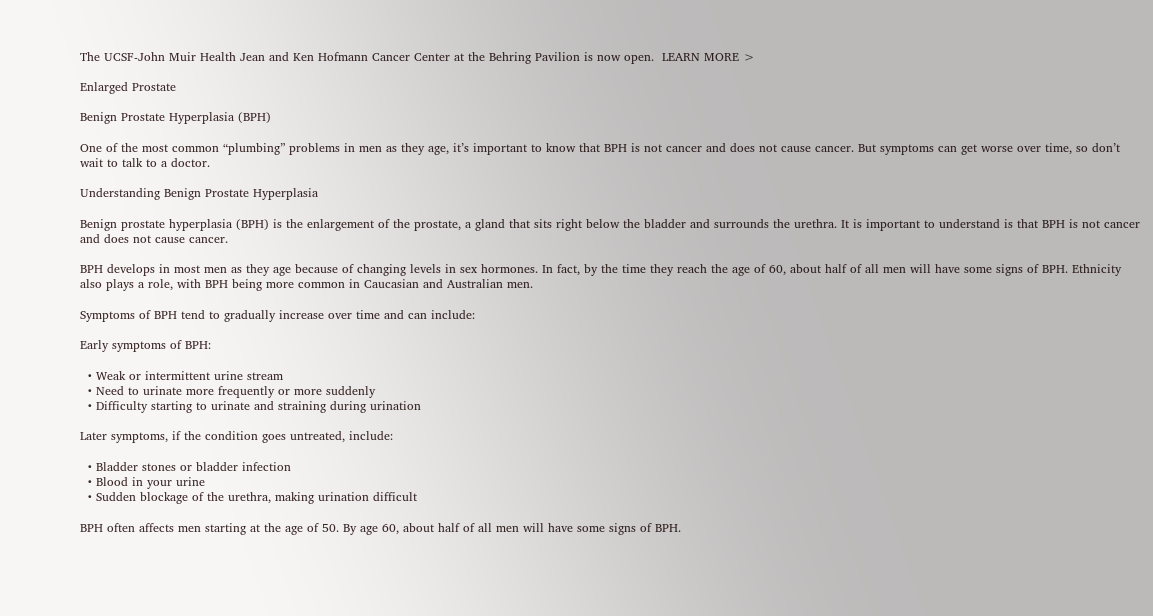The UCSF-John Muir Health Jean and Ken Hofmann Cancer Center at the Behring Pavilion is now open.  LEARN MORE >

Enlarged Prostate

Benign Prostate Hyperplasia (BPH)

One of the most common “plumbing” problems in men as they age, it’s important to know that BPH is not cancer and does not cause cancer. But symptoms can get worse over time, so don’t wait to talk to a doctor.

Understanding Benign Prostate Hyperplasia

Benign prostate hyperplasia (BPH) is the enlargement of the prostate, a gland that sits right below the bladder and surrounds the urethra. It is important to understand is that BPH is not cancer and does not cause cancer.

BPH develops in most men as they age because of changing levels in sex hormones. In fact, by the time they reach the age of 60, about half of all men will have some signs of BPH. Ethnicity also plays a role, with BPH being more common in Caucasian and Australian men.

Symptoms of BPH tend to gradually increase over time and can include:

Early symptoms of BPH:

  • Weak or intermittent urine stream
  • Need to urinate more frequently or more suddenly
  • Difficulty starting to urinate and straining during urination

Later symptoms, if the condition goes untreated, include:

  • Bladder stones or bladder infection
  • Blood in your urine
  • Sudden blockage of the urethra, making urination difficult

BPH often affects men starting at the age of 50. By age 60, about half of all men will have some signs of BPH.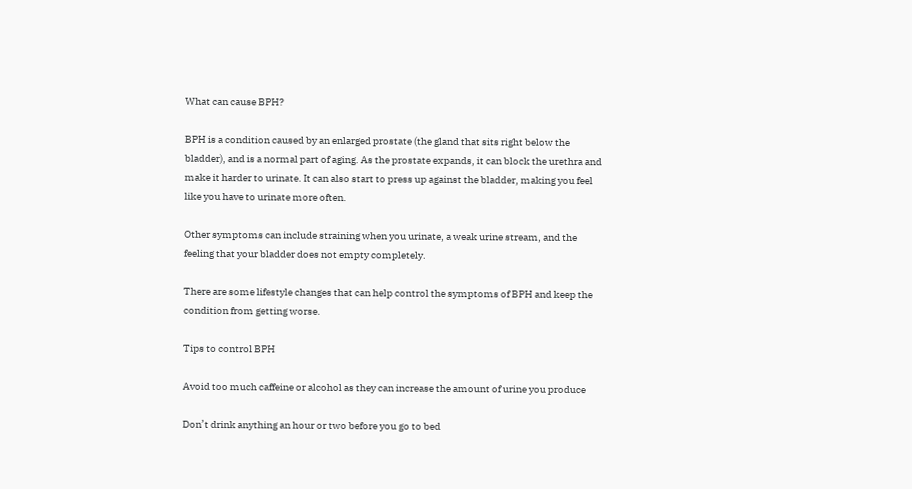What can cause BPH?

BPH is a condition caused by an enlarged prostate (the gland that sits right below the bladder), and is a normal part of aging. As the prostate expands, it can block the urethra and make it harder to urinate. It can also start to press up against the bladder, making you feel like you have to urinate more often.

Other symptoms can include straining when you urinate, a weak urine stream, and the feeling that your bladder does not empty completely.

There are some lifestyle changes that can help control the symptoms of BPH and keep the condition from getting worse.

Tips to control BPH

Avoid too much caffeine or alcohol as they can increase the amount of urine you produce

Don’t drink anything an hour or two before you go to bed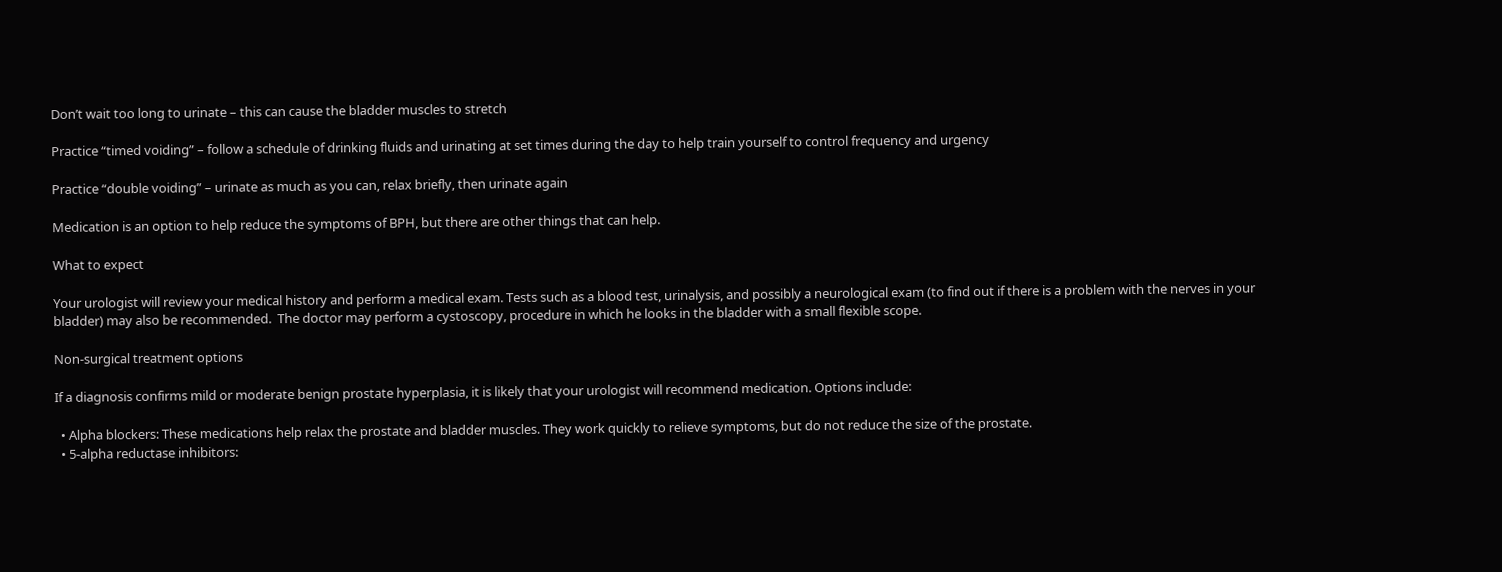Don’t wait too long to urinate – this can cause the bladder muscles to stretch

Practice “timed voiding” – follow a schedule of drinking fluids and urinating at set times during the day to help train yourself to control frequency and urgency

Practice “double voiding” – urinate as much as you can, relax briefly, then urinate again

Medication is an option to help reduce the symptoms of BPH, but there are other things that can help.

What to expect

Your urologist will review your medical history and perform a medical exam. Tests such as a blood test, urinalysis, and possibly a neurological exam (to find out if there is a problem with the nerves in your bladder) may also be recommended.  The doctor may perform a cystoscopy, procedure in which he looks in the bladder with a small flexible scope.

Non-surgical treatment options

If a diagnosis confirms mild or moderate benign prostate hyperplasia, it is likely that your urologist will recommend medication. Options include:

  • Alpha blockers: These medications help relax the prostate and bladder muscles. They work quickly to relieve symptoms, but do not reduce the size of the prostate.
  • 5-alpha reductase inhibitors: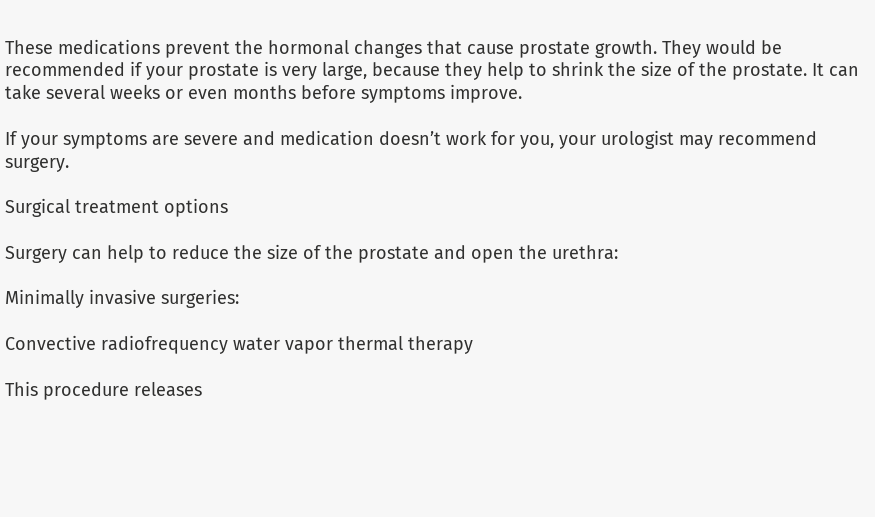These medications prevent the hormonal changes that cause prostate growth. They would be recommended if your prostate is very large, because they help to shrink the size of the prostate. It can take several weeks or even months before symptoms improve.

If your symptoms are severe and medication doesn’t work for you, your urologist may recommend surgery.

Surgical treatment options

Surgery can help to reduce the size of the prostate and open the urethra:

Minimally invasive surgeries:

Convective radiofrequency water vapor thermal therapy

This procedure releases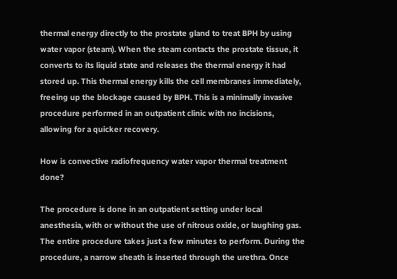thermal energy directly to the prostate gland to treat BPH by using water vapor (steam). When the steam contacts the prostate tissue, it converts to its liquid state and releases the thermal energy it had stored up. This thermal energy kills the cell membranes immediately, freeing up the blockage caused by BPH. This is a minimally invasive procedure performed in an outpatient clinic with no incisions, allowing for a quicker recovery.

How is convective radiofrequency water vapor thermal treatment done?

The procedure is done in an outpatient setting under local anesthesia, with or without the use of nitrous oxide, or laughing gas. The entire procedure takes just a few minutes to perform. During the procedure, a narrow sheath is inserted through the urethra. Once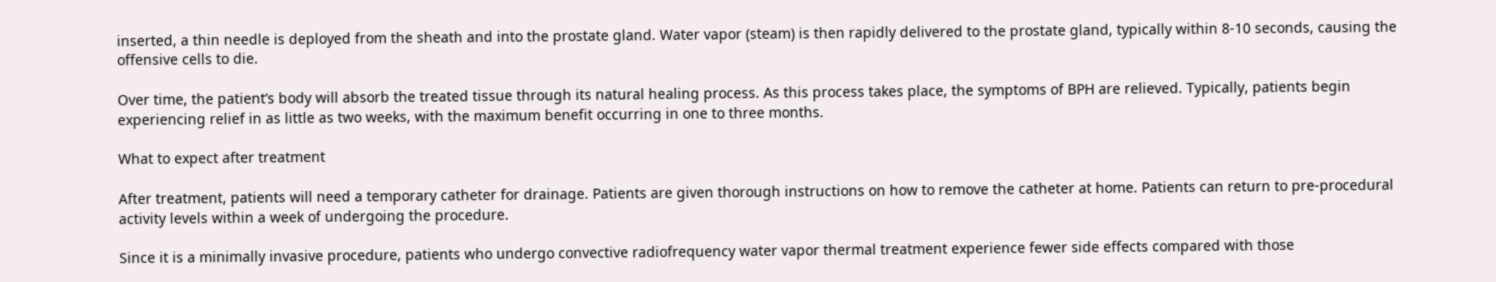inserted, a thin needle is deployed from the sheath and into the prostate gland. Water vapor (steam) is then rapidly delivered to the prostate gland, typically within 8-10 seconds, causing the offensive cells to die.

Over time, the patient’s body will absorb the treated tissue through its natural healing process. As this process takes place, the symptoms of BPH are relieved. Typically, patients begin experiencing relief in as little as two weeks, with the maximum benefit occurring in one to three months.

What to expect after treatment

After treatment, patients will need a temporary catheter for drainage. Patients are given thorough instructions on how to remove the catheter at home. Patients can return to pre-procedural activity levels within a week of undergoing the procedure.

Since it is a minimally invasive procedure, patients who undergo convective radiofrequency water vapor thermal treatment experience fewer side effects compared with those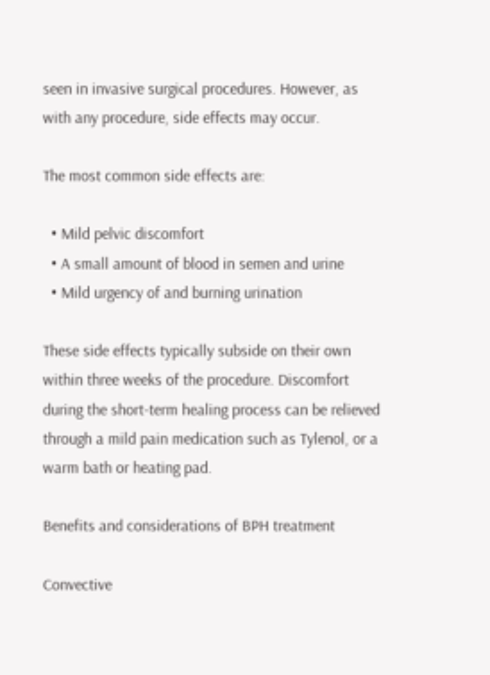seen in invasive surgical procedures. However, as with any procedure, side effects may occur.

The most common side effects are:

  • Mild pelvic discomfort
  • A small amount of blood in semen and urine
  • Mild urgency of and burning urination

These side effects typically subside on their own within three weeks of the procedure. Discomfort during the short-term healing process can be relieved through a mild pain medication such as Tylenol, or a warm bath or heating pad.

Benefits and considerations of BPH treatment

Convective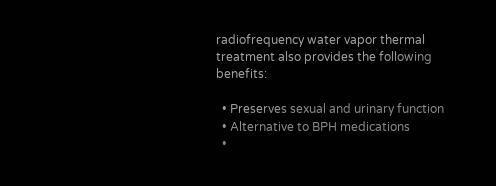radiofrequency water vapor thermal treatment also provides the following benefits:

  • Preserves sexual and urinary function
  • Alternative to BPH medications
  •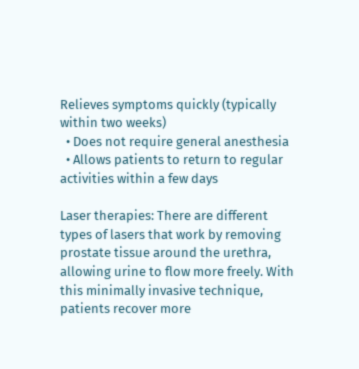Relieves symptoms quickly (typically within two weeks)
  • Does not require general anesthesia
  • Allows patients to return to regular activities within a few days

Laser therapies: There are different types of lasers that work by removing prostate tissue around the urethra, allowing urine to flow more freely. With this minimally invasive technique, patients recover more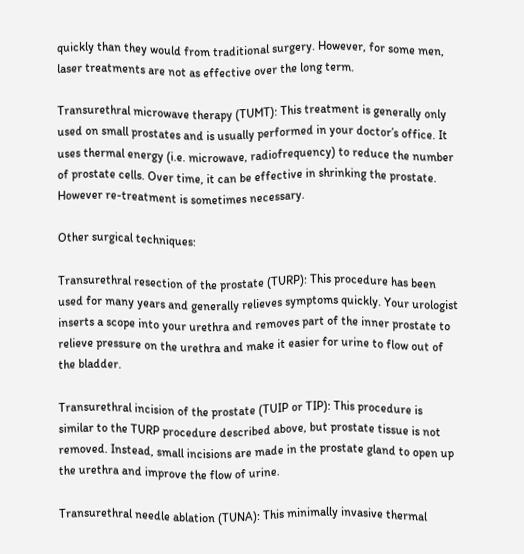quickly than they would from traditional surgery. However, for some men, laser treatments are not as effective over the long term.

Transurethral microwave therapy (TUMT): This treatment is generally only used on small prostates and is usually performed in your doctor’s office. It uses thermal energy (i.e. microwave, radiofrequency) to reduce the number of prostate cells. Over time, it can be effective in shrinking the prostate. However re-treatment is sometimes necessary.

Other surgical techniques:

Transurethral resection of the prostate (TURP): This procedure has been used for many years and generally relieves symptoms quickly. Your urologist inserts a scope into your urethra and removes part of the inner prostate to relieve pressure on the urethra and make it easier for urine to flow out of the bladder.

Transurethral incision of the prostate (TUIP or TIP): This procedure is similar to the TURP procedure described above, but prostate tissue is not removed. Instead, small incisions are made in the prostate gland to open up the urethra and improve the flow of urine.

Transurethral needle ablation (TUNA): This minimally invasive thermal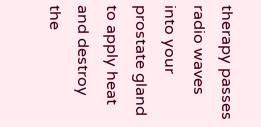therapy passes radio waves into your prostate gland to apply heat and destroy the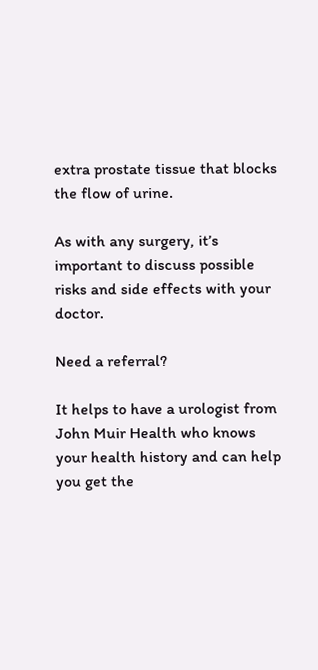extra prostate tissue that blocks the flow of urine.

As with any surgery, it’s important to discuss possible risks and side effects with your doctor.

Need a referral?

It helps to have a urologist from John Muir Health who knows your health history and can help you get the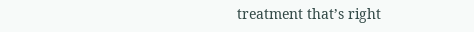treatment that’s right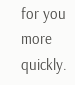for you more quickly.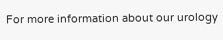For more information about our urology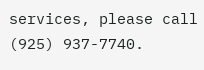services, please call (925) 937-7740.